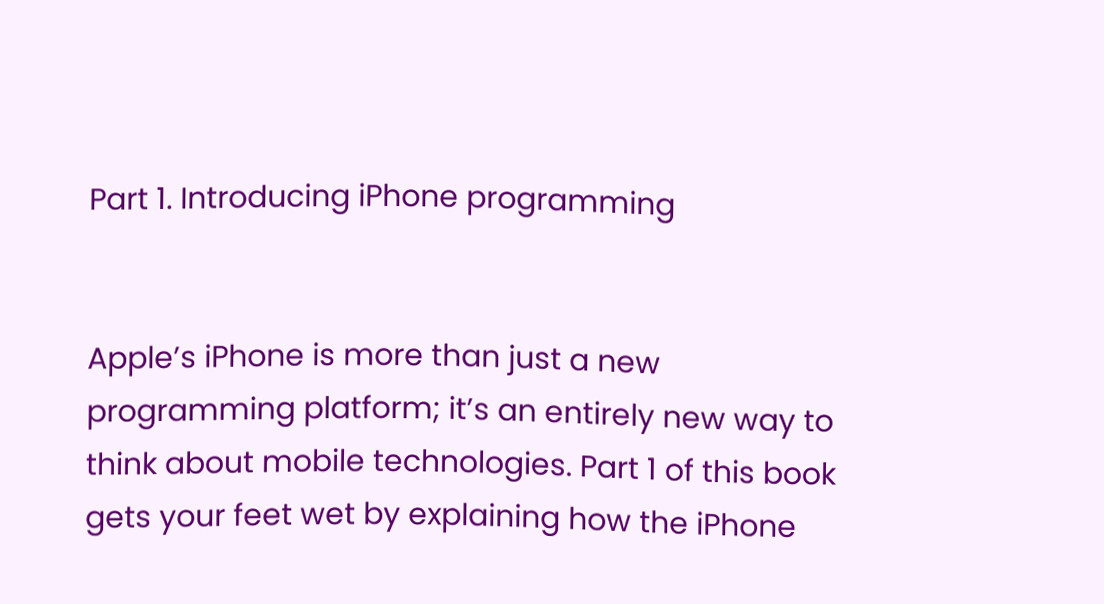Part 1. Introducing iPhone programming


Apple’s iPhone is more than just a new programming platform; it’s an entirely new way to think about mobile technologies. Part 1 of this book gets your feet wet by explaining how the iPhone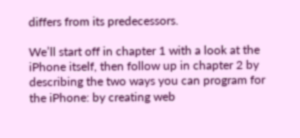differs from its predecessors.

We’ll start off in chapter 1 with a look at the iPhone itself, then follow up in chapter 2 by describing the two ways you can program for the iPhone: by creating web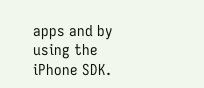apps and by using the iPhone SDK.